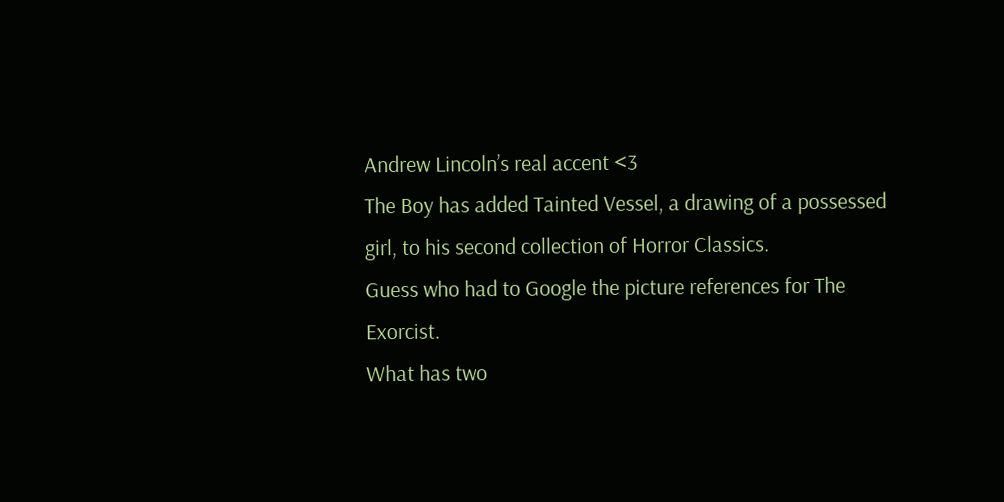Andrew Lincoln’s real accent <3
The Boy has added Tainted Vessel, a drawing of a possessed girl, to his second collection of Horror Classics.
Guess who had to Google the picture references for The Exorcist.
What has two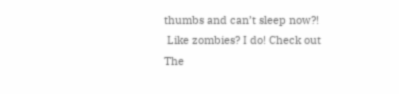thumbs and can’t sleep now?!
 Like zombies? I do! Check out The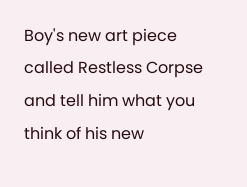Boy's new art piece called Restless Corpse and tell him what you think of his new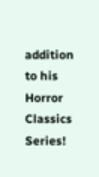addition to his Horror Classics Series!